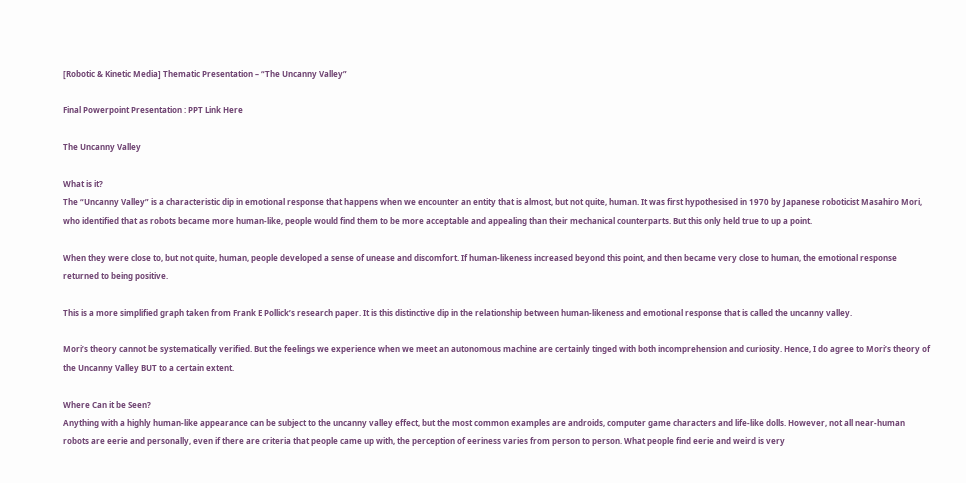[Robotic & Kinetic Media] Thematic Presentation – “The Uncanny Valley”

Final Powerpoint Presentation : PPT Link Here

The Uncanny Valley

What is it?
The “Uncanny Valley” is a characteristic dip in emotional response that happens when we encounter an entity that is almost, but not quite, human. It was first hypothesised in 1970 by Japanese roboticist Masahiro Mori, who identified that as robots became more human-like, people would find them to be more acceptable and appealing than their mechanical counterparts. But this only held true to up a point.

When they were close to, but not quite, human, people developed a sense of unease and discomfort. If human-likeness increased beyond this point, and then became very close to human, the emotional response returned to being positive.

This is a more simplified graph taken from Frank E Pollick’s research paper. It is this distinctive dip in the relationship between human-likeness and emotional response that is called the uncanny valley.

Mori’s theory cannot be systematically verified. But the feelings we experience when we meet an autonomous machine are certainly tinged with both incomprehension and curiosity. Hence, I do agree to Mori’s theory of the Uncanny Valley BUT to a certain extent.

Where Can it be Seen?
Anything with a highly human-like appearance can be subject to the uncanny valley effect, but the most common examples are androids, computer game characters and life-like dolls. However, not all near-human robots are eerie and personally, even if there are criteria that people came up with, the perception of eeriness varies from person to person. What people find eerie and weird is very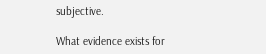subjective.

What evidence exists for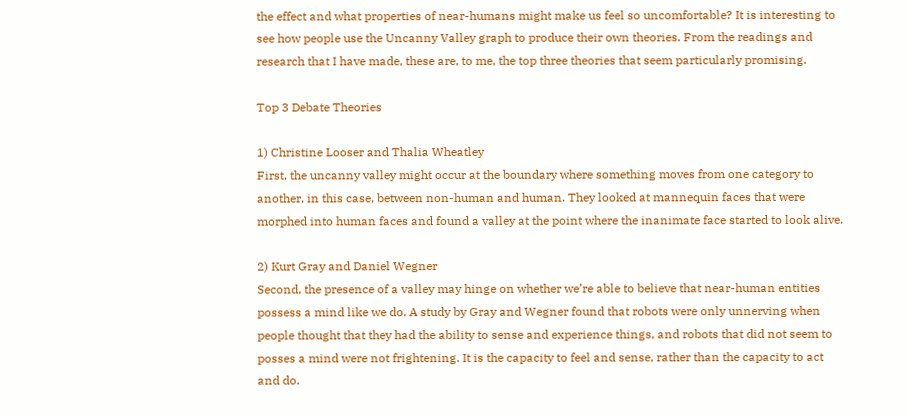the effect and what properties of near-humans might make us feel so uncomfortable? It is interesting to see how people use the Uncanny Valley graph to produce their own theories. From the readings and research that I have made, these are, to me, the top three theories that seem particularly promising.

Top 3 Debate Theories

1) Christine Looser and Thalia Wheatley
First, the uncanny valley might occur at the boundary where something moves from one category to another, in this case, between non-human and human. They looked at mannequin faces that were morphed into human faces and found a valley at the point where the inanimate face started to look alive.

2) Kurt Gray and Daniel Wegner
Second, the presence of a valley may hinge on whether we’re able to believe that near-human entities possess a mind like we do. A study by Gray and Wegner found that robots were only unnerving when people thought that they had the ability to sense and experience things, and robots that did not seem to posses a mind were not frightening. It is the capacity to feel and sense, rather than the capacity to act and do.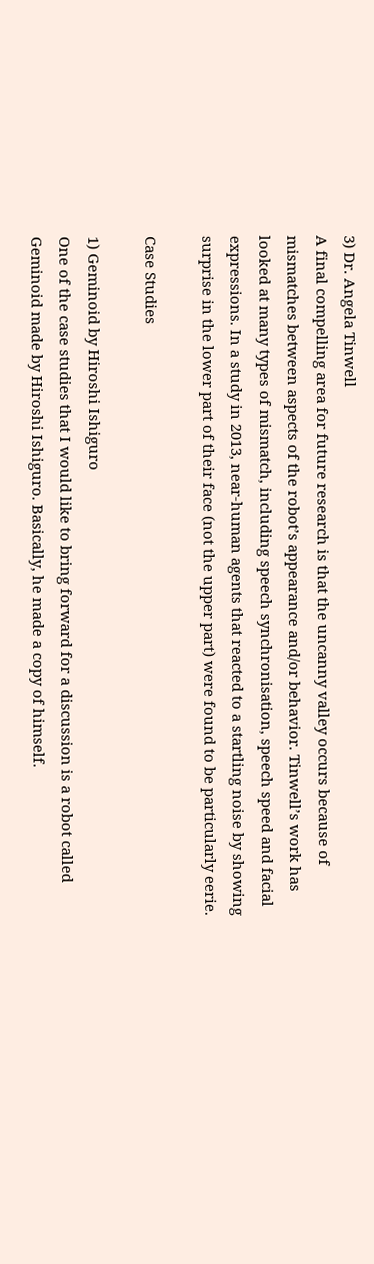3) Dr. Angela Tinwell
A final compelling area for future research is that the uncanny valley occurs because of mismatches between aspects of the robot’s appearance and/or behavior. Tinwell’s work has looked at many types of mismatch, including speech synchronisation, speech speed and facial expressions. In a study in 2013, near-human agents that reacted to a startling noise by showing surprise in the lower part of their face (not the upper part) were found to be particularly eerie.

Case Studies

1) Geminoid by Hiroshi Ishiguro
One of the case studies that I would like to bring forward for a discussion is a robot called Geminoid made by Hiroshi Ishiguro. Basically, he made a copy of himself.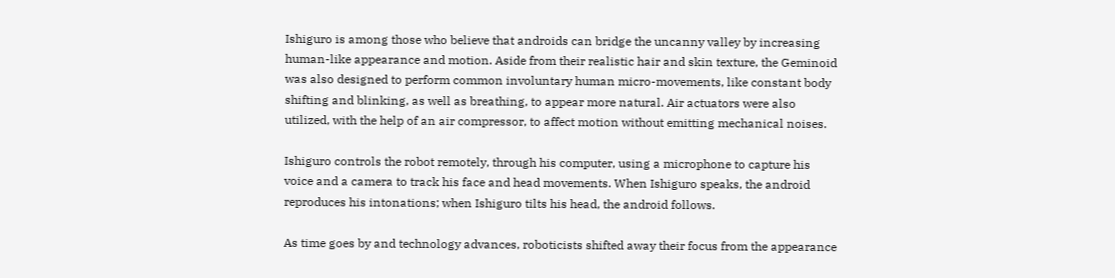Ishiguro is among those who believe that androids can bridge the uncanny valley by increasing human-like appearance and motion. Aside from their realistic hair and skin texture, the Geminoid was also designed to perform common involuntary human micro-movements, like constant body shifting and blinking, as well as breathing, to appear more natural. Air actuators were also utilized, with the help of an air compressor, to affect motion without emitting mechanical noises.

Ishiguro controls the robot remotely, through his computer, using a microphone to capture his voice and a camera to track his face and head movements. When Ishiguro speaks, the android reproduces his intonations; when Ishiguro tilts his head, the android follows.

As time goes by and technology advances, roboticists shifted away their focus from the appearance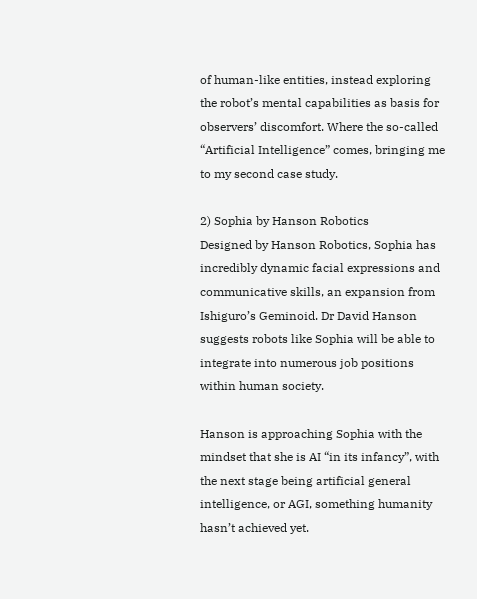of human-like entities, instead exploring the robot’s mental capabilities as basis for observers’ discomfort. Where the so-called “Artificial Intelligence” comes, bringing me to my second case study.

2) Sophia by Hanson Robotics
Designed by Hanson Robotics, Sophia has incredibly dynamic facial expressions and communicative skills, an expansion from Ishiguro’s Geminoid. Dr David Hanson suggests robots like Sophia will be able to integrate into numerous job positions within human society.

Hanson is approaching Sophia with the mindset that she is AI “in its infancy”, with the next stage being artificial general intelligence, or AGI, something humanity hasn’t achieved yet.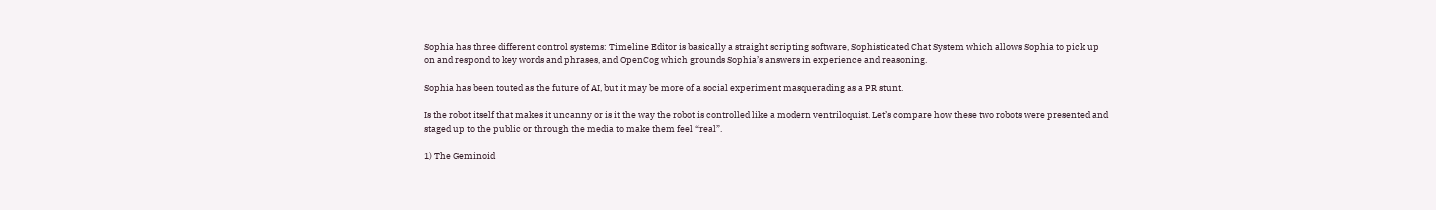Sophia has three different control systems: Timeline Editor is basically a straight scripting software, Sophisticated Chat System which allows Sophia to pick up on and respond to key words and phrases, and OpenCog which grounds Sophia’s answers in experience and reasoning.

Sophia has been touted as the future of AI, but it may be more of a social experiment masquerading as a PR stunt.

Is the robot itself that makes it uncanny or is it the way the robot is controlled like a modern ventriloquist. Let’s compare how these two robots were presented and staged up to the public or through the media to make them feel “real”.

1) The Geminoid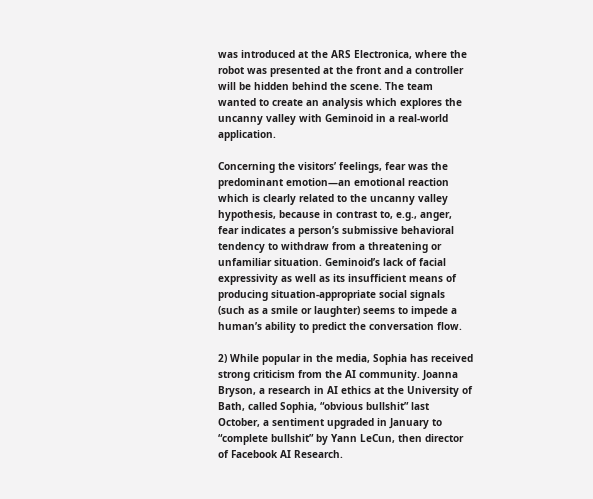was introduced at the ARS Electronica, where the robot was presented at the front and a controller will be hidden behind the scene. The team wanted to create an analysis which explores the uncanny valley with Geminoid in a real-world application.

Concerning the visitors’ feelings, fear was the predominant emotion—an emotional reaction which is clearly related to the uncanny valley hypothesis, because in contrast to, e.g., anger, fear indicates a person’s submissive behavioral tendency to withdraw from a threatening or unfamiliar situation. Geminoid’s lack of facial expressivity as well as its insufficient means of producing situation-appropriate social signals (such as a smile or laughter) seems to impede a human’s ability to predict the conversation flow.

2) While popular in the media, Sophia has received strong criticism from the AI community. Joanna Bryson, a research in AI ethics at the University of Bath, called Sophia, “obvious bullshit” last October, a sentiment upgraded in January to “complete bullshit” by Yann LeCun, then director of Facebook AI Research.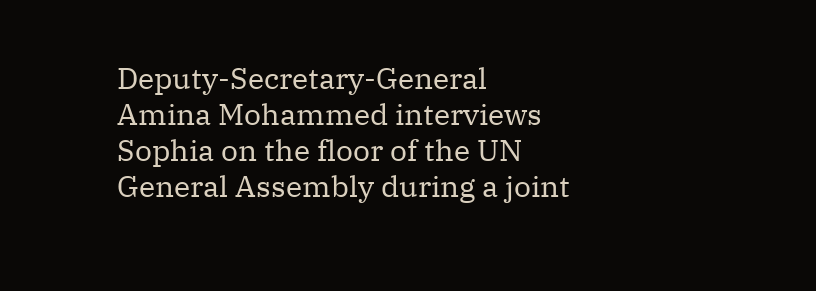Deputy-Secretary-General Amina Mohammed interviews Sophia on the floor of the UN General Assembly during a joint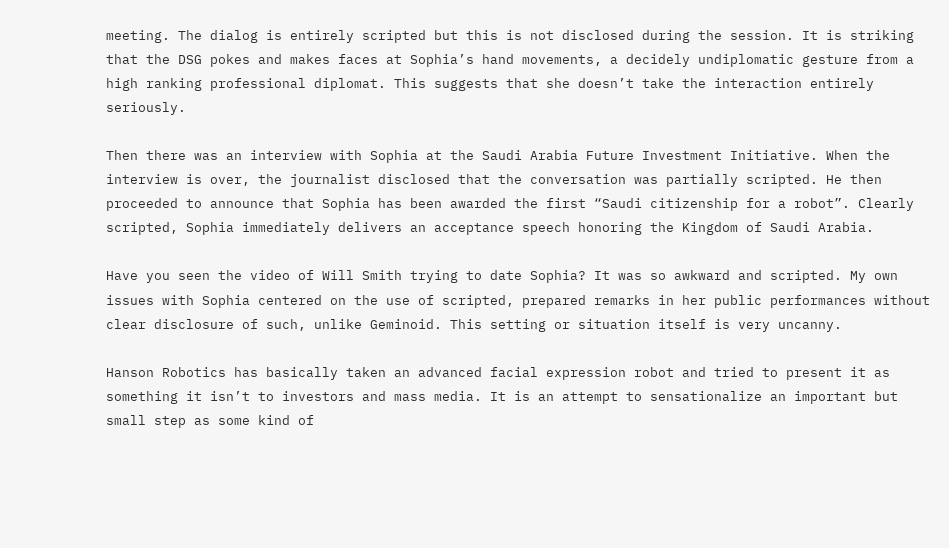meeting. The dialog is entirely scripted but this is not disclosed during the session. It is striking that the DSG pokes and makes faces at Sophia’s hand movements, a decidely undiplomatic gesture from a high ranking professional diplomat. This suggests that she doesn’t take the interaction entirely seriously.

Then there was an interview with Sophia at the Saudi Arabia Future Investment Initiative. When the interview is over, the journalist disclosed that the conversation was partially scripted. He then proceeded to announce that Sophia has been awarded the first “Saudi citizenship for a robot”. Clearly scripted, Sophia immediately delivers an acceptance speech honoring the Kingdom of Saudi Arabia.

Have you seen the video of Will Smith trying to date Sophia? It was so awkward and scripted. My own issues with Sophia centered on the use of scripted, prepared remarks in her public performances without clear disclosure of such, unlike Geminoid. This setting or situation itself is very uncanny.

Hanson Robotics has basically taken an advanced facial expression robot and tried to present it as something it isn’t to investors and mass media. It is an attempt to sensationalize an important but small step as some kind of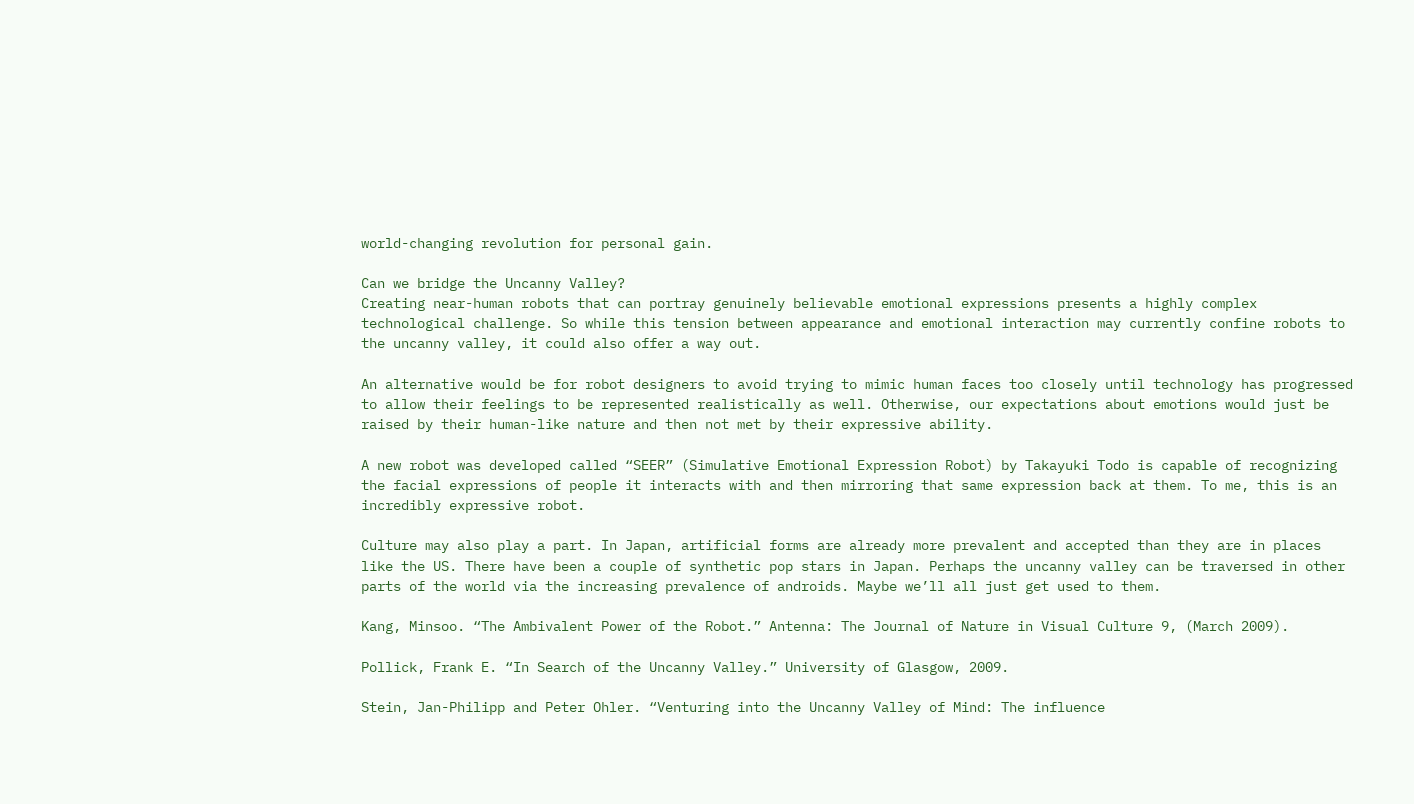world-changing revolution for personal gain.

Can we bridge the Uncanny Valley?
Creating near-human robots that can portray genuinely believable emotional expressions presents a highly complex technological challenge. So while this tension between appearance and emotional interaction may currently confine robots to the uncanny valley, it could also offer a way out.

An alternative would be for robot designers to avoid trying to mimic human faces too closely until technology has progressed to allow their feelings to be represented realistically as well. Otherwise, our expectations about emotions would just be raised by their human-like nature and then not met by their expressive ability.

A new robot was developed called “SEER” (Simulative Emotional Expression Robot) by Takayuki Todo is capable of recognizing the facial expressions of people it interacts with and then mirroring that same expression back at them. To me, this is an incredibly expressive robot.

Culture may also play a part. In Japan, artificial forms are already more prevalent and accepted than they are in places like the US. There have been a couple of synthetic pop stars in Japan. Perhaps the uncanny valley can be traversed in other parts of the world via the increasing prevalence of androids. Maybe we’ll all just get used to them.

Kang, Minsoo. “The Ambivalent Power of the Robot.” Antenna: The Journal of Nature in Visual Culture 9, (March 2009).

Pollick, Frank E. “In Search of the Uncanny Valley.” University of Glasgow, 2009.

Stein, Jan-Philipp and Peter Ohler. “Venturing into the Uncanny Valley of Mind: The influence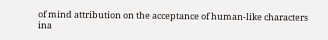of mind attribution on the acceptance of human-like characters ina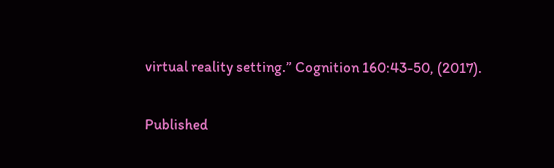virtual reality setting.” Cognition 160:43-50, (2017).

Published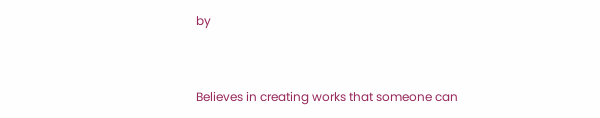by


Believes in creating works that someone can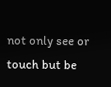not only see or touch but be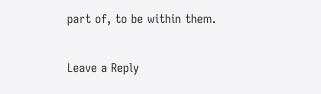part of, to be within them.

Leave a Reply